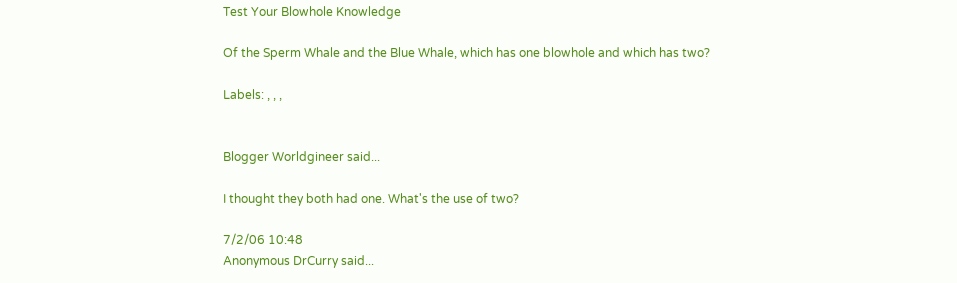Test Your Blowhole Knowledge

Of the Sperm Whale and the Blue Whale, which has one blowhole and which has two?

Labels: , , ,


Blogger Worldgineer said...

I thought they both had one. What's the use of two?

7/2/06 10:48
Anonymous DrCurry said...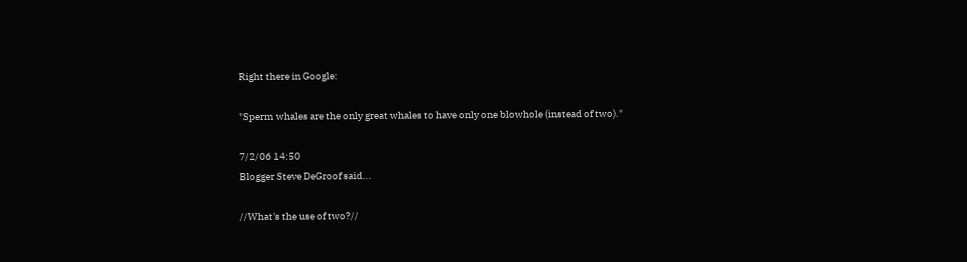Right there in Google:

"Sperm whales are the only great whales to have only one blowhole (instead of two)."

7/2/06 14:50
Blogger Steve DeGroof said...

//What's the use of two?//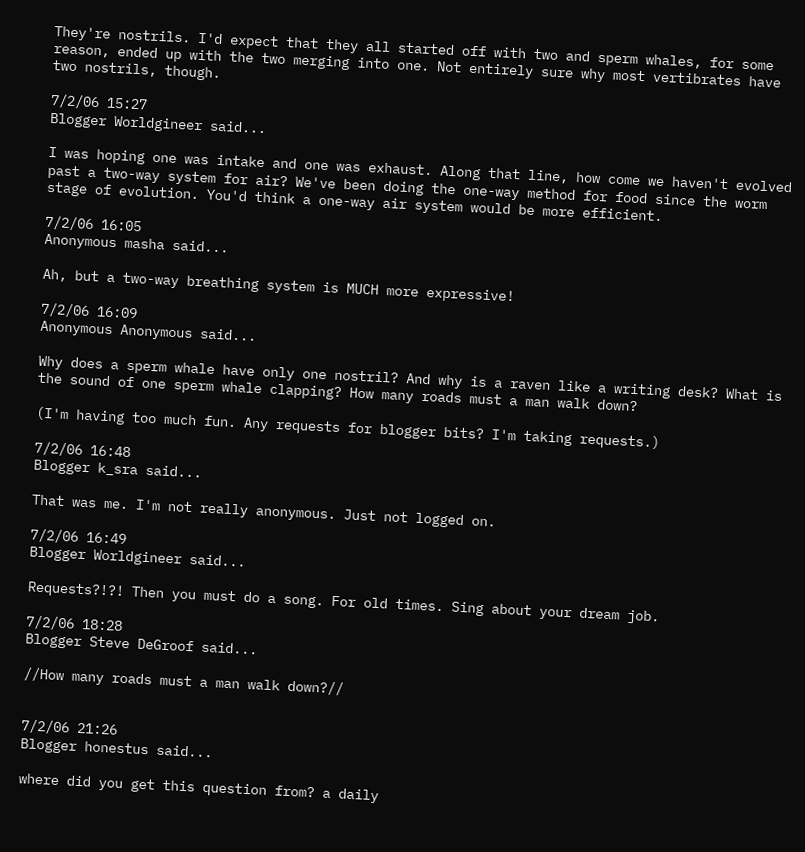They're nostrils. I'd expect that they all started off with two and sperm whales, for some reason, ended up with the two merging into one. Not entirely sure why most vertibrates have two nostrils, though.

7/2/06 15:27
Blogger Worldgineer said...

I was hoping one was intake and one was exhaust. Along that line, how come we haven't evolved past a two-way system for air? We've been doing the one-way method for food since the worm stage of evolution. You'd think a one-way air system would be more efficient.

7/2/06 16:05
Anonymous masha said...

Ah, but a two-way breathing system is MUCH more expressive!

7/2/06 16:09
Anonymous Anonymous said...

Why does a sperm whale have only one nostril? And why is a raven like a writing desk? What is the sound of one sperm whale clapping? How many roads must a man walk down?

(I'm having too much fun. Any requests for blogger bits? I'm taking requests.)

7/2/06 16:48
Blogger k_sra said...

That was me. I'm not really anonymous. Just not logged on.

7/2/06 16:49
Blogger Worldgineer said...

Requests?!?! Then you must do a song. For old times. Sing about your dream job.

7/2/06 18:28
Blogger Steve DeGroof said...

//How many roads must a man walk down?//


7/2/06 21:26
Blogger honestus said...

where did you get this question from? a daily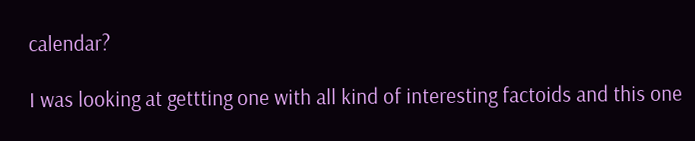calendar?

I was looking at gettting one with all kind of interesting factoids and this one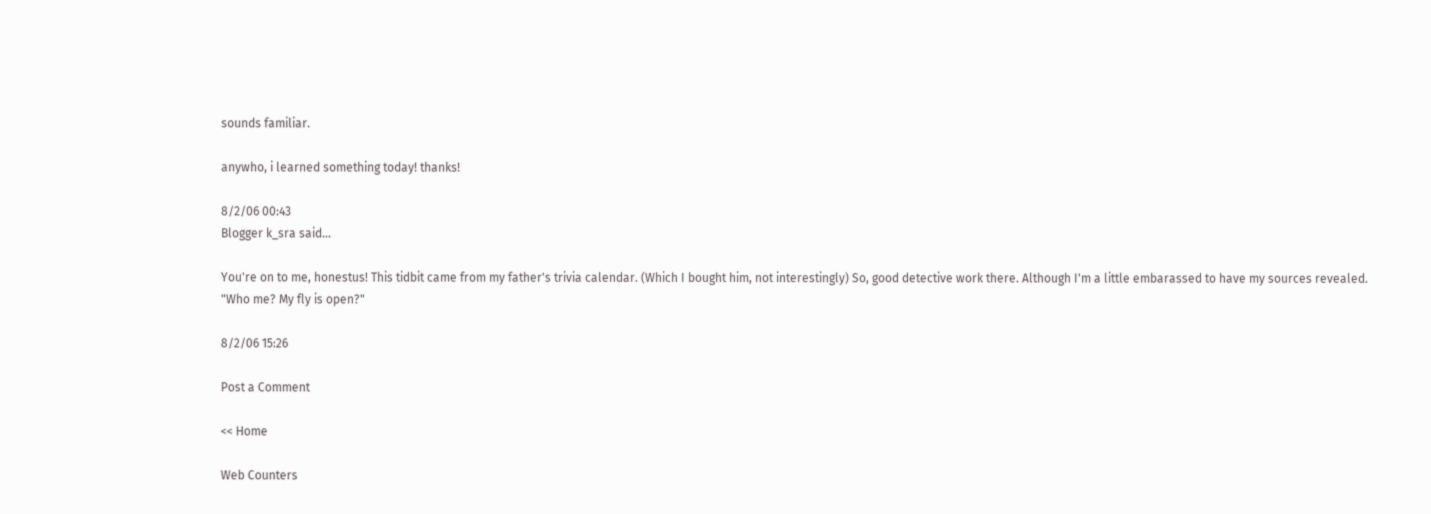sounds familiar.

anywho, i learned something today! thanks!

8/2/06 00:43
Blogger k_sra said...

You're on to me, honestus! This tidbit came from my father's trivia calendar. (Which I bought him, not interestingly) So, good detective work there. Although I'm a little embarassed to have my sources revealed. "Who me? My fly is open?"

8/2/06 15:26

Post a Comment

<< Home

Web Counters